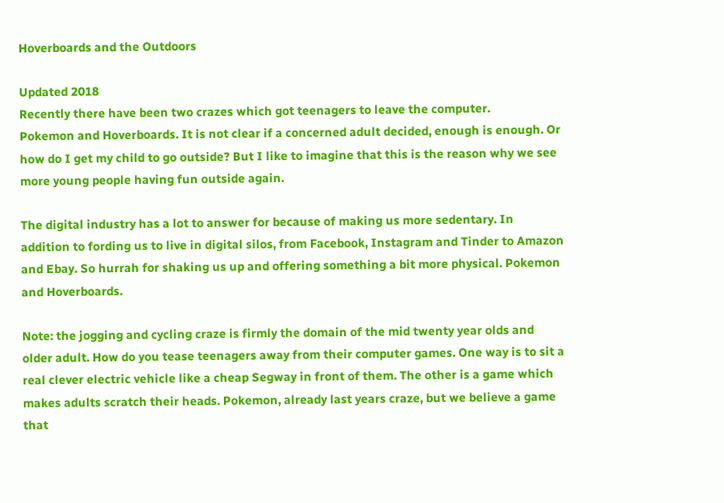Hoverboards and the Outdoors

Updated 2018
Recently there have been two crazes which got teenagers to leave the computer.
Pokemon and Hoverboards. It is not clear if a concerned adult decided, enough is enough. Or how do I get my child to go outside? But I like to imagine that this is the reason why we see more young people having fun outside again.

The digital industry has a lot to answer for because of making us more sedentary. In addition to fording us to live in digital silos, from Facebook, Instagram and Tinder to Amazon and Ebay. So hurrah for shaking us up and offering something a bit more physical. Pokemon and Hoverboards.

Note: the jogging and cycling craze is firmly the domain of the mid twenty year olds and older adult. How do you tease teenagers away from their computer games. One way is to sit a real clever electric vehicle like a cheap Segway in front of them. The other is a game which makes adults scratch their heads. Pokemon, already last years craze, but we believe a game that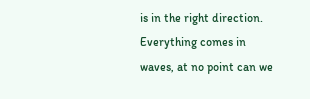is in the right direction.
Everything comes in waves, at no point can we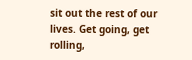sit out the rest of our lives. Get going, get rolling,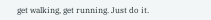get walking, get running. Just do it.